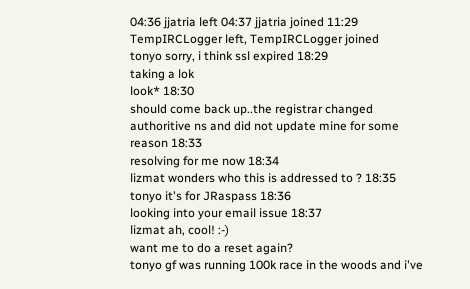04:36 jjatria left 04:37 jjatria joined 11:29 TempIRCLogger left, TempIRCLogger joined
tonyo sorry, i think ssl expired 18:29
taking a lok
look* 18:30
should come back up..the registrar changed authoritive ns and did not update mine for some reason 18:33
resolving for me now 18:34
lizmat wonders who this is addressed to ? 18:35
tonyo it's for JRaspass 18:36
looking into your email issue 18:37
lizmat ah, cool! :-)
want me to do a reset again?
tonyo gf was running 100k race in the woods and i've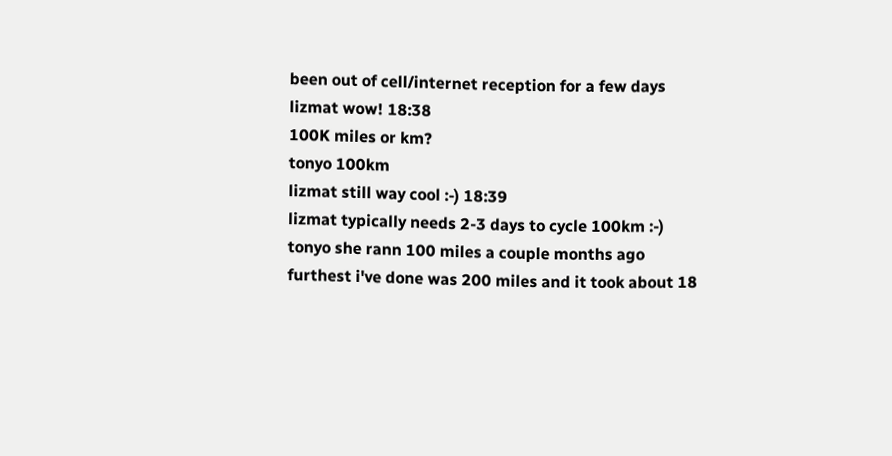been out of cell/internet reception for a few days
lizmat wow! 18:38
100K miles or km?
tonyo 100km
lizmat still way cool :-) 18:39
lizmat typically needs 2-3 days to cycle 100km :-)
tonyo she rann 100 miles a couple months ago
furthest i've done was 200 miles and it took about 18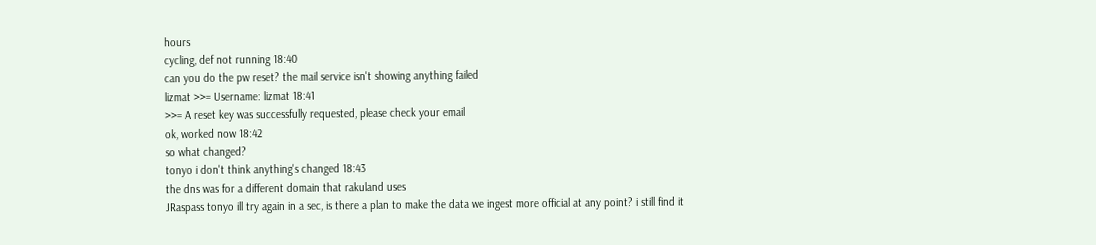hours
cycling, def not running 18:40
can you do the pw reset? the mail service isn't showing anything failed
lizmat >>= Username: lizmat 18:41
>>= A reset key was successfully requested, please check your email
ok, worked now 18:42
so what changed?
tonyo i don't think anything's changed 18:43
the dns was for a different domain that rakuland uses
JRaspass tonyo ill try again in a sec, is there a plan to make the data we ingest more official at any point? i still find it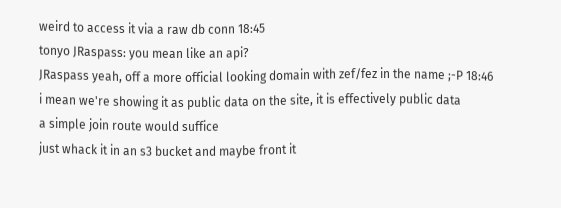weird to access it via a raw db conn 18:45
tonyo JRaspass: you mean like an api?
JRaspass yeah, off a more official looking domain with zef/fez in the name ;-P 18:46
i mean we're showing it as public data on the site, it is effectively public data
a simple join route would suffice
just whack it in an s3 bucket and maybe front it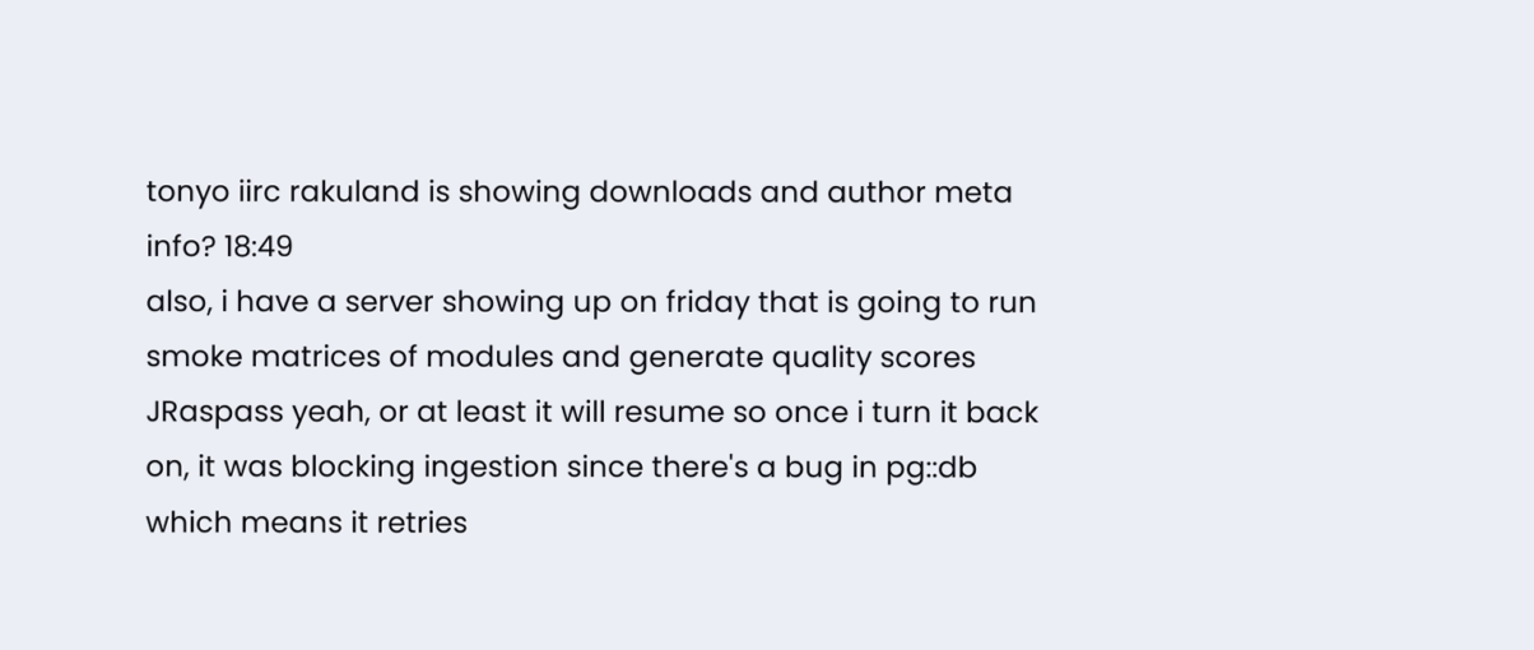tonyo iirc rakuland is showing downloads and author meta info? 18:49
also, i have a server showing up on friday that is going to run smoke matrices of modules and generate quality scores
JRaspass yeah, or at least it will resume so once i turn it back on, it was blocking ingestion since there's a bug in pg::db which means it retries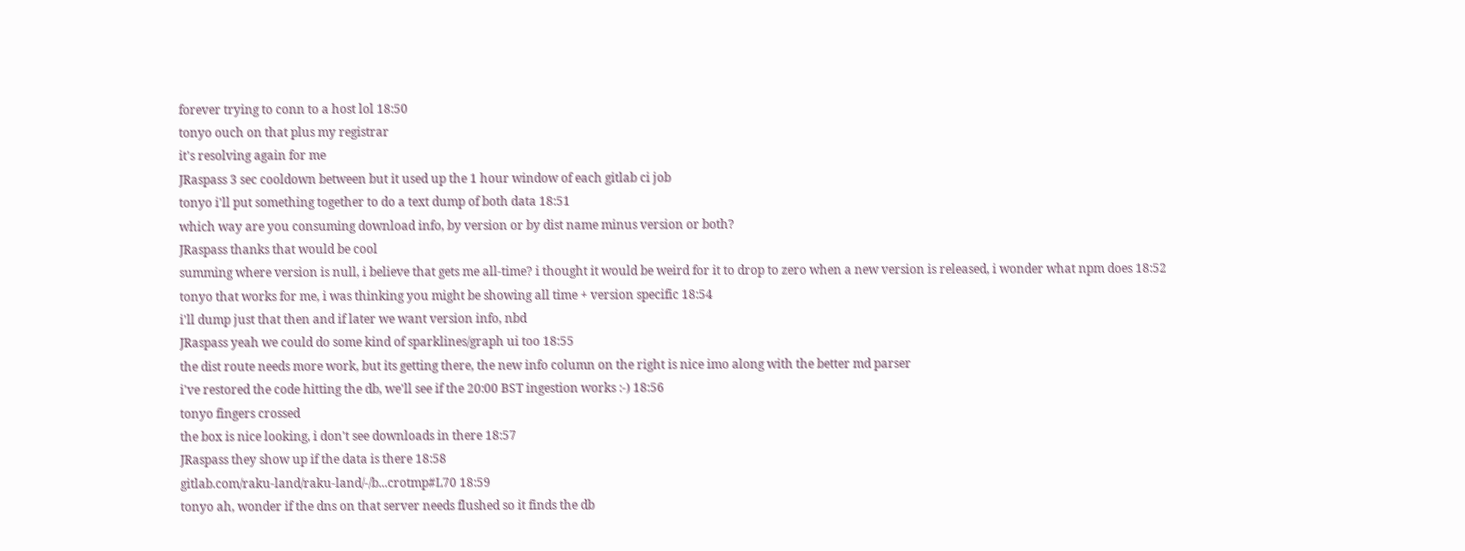forever trying to conn to a host lol 18:50
tonyo ouch on that plus my registrar
it's resolving again for me
JRaspass 3 sec cooldown between but it used up the 1 hour window of each gitlab ci job
tonyo i'll put something together to do a text dump of both data 18:51
which way are you consuming download info, by version or by dist name minus version or both?
JRaspass thanks that would be cool
summing where version is null, i believe that gets me all-time? i thought it would be weird for it to drop to zero when a new version is released, i wonder what npm does 18:52
tonyo that works for me, i was thinking you might be showing all time + version specific 18:54
i'll dump just that then and if later we want version info, nbd
JRaspass yeah we could do some kind of sparklines/graph ui too 18:55
the dist route needs more work, but its getting there, the new info column on the right is nice imo along with the better md parser
i've restored the code hitting the db, we'll see if the 20:00 BST ingestion works :-) 18:56
tonyo fingers crossed
the box is nice looking, i don't see downloads in there 18:57
JRaspass they show up if the data is there 18:58
gitlab.com/raku-land/raku-land/-/b...crotmp#L70 18:59
tonyo ah, wonder if the dns on that server needs flushed so it finds the db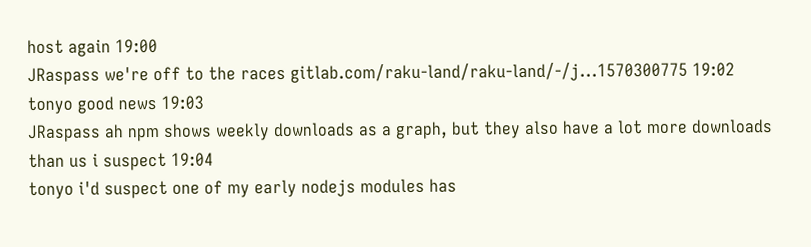host again 19:00
JRaspass we're off to the races gitlab.com/raku-land/raku-land/-/j...1570300775 19:02
tonyo good news 19:03
JRaspass ah npm shows weekly downloads as a graph, but they also have a lot more downloads than us i suspect 19:04
tonyo i'd suspect one of my early nodejs modules has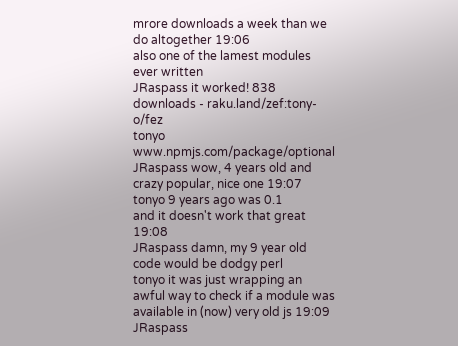mrore downloads a week than we do altogether 19:06
also one of the lamest modules ever written
JRaspass it worked! 838 downloads - raku.land/zef:tony-o/fez
tonyo www.npmjs.com/package/optional
JRaspass wow, 4 years old and crazy popular, nice one 19:07
tonyo 9 years ago was 0.1
and it doesn't work that great 19:08
JRaspass damn, my 9 year old code would be dodgy perl
tonyo it was just wrapping an awful way to check if a module was available in (now) very old js 19:09
JRaspass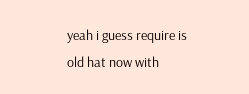yeah i guess require is old hat now with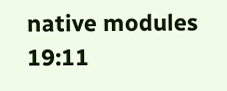native modules 19:11